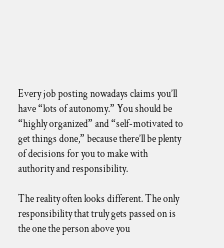Every job posting nowadays claims you’ll have “lots of autonomy.” You should be “highly organized” and “self-motivated to get things done,” because there’ll be plenty of decisions for you to make with authority and responsibility.

The reality often looks different. The only responsibility that truly gets passed on is the one the person above you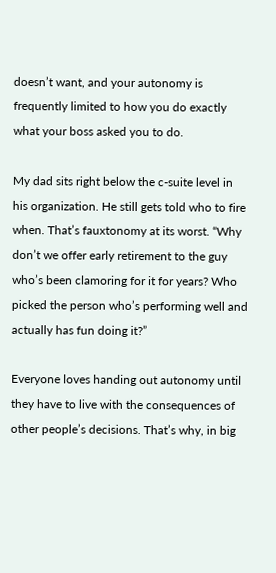doesn’t want, and your autonomy is frequently limited to how you do exactly what your boss asked you to do.

My dad sits right below the c-suite level in his organization. He still gets told who to fire when. That’s fauxtonomy at its worst. “Why don’t we offer early retirement to the guy who’s been clamoring for it for years? Who picked the person who’s performing well and actually has fun doing it?”

Everyone loves handing out autonomy until they have to live with the consequences of other people’s decisions. That’s why, in big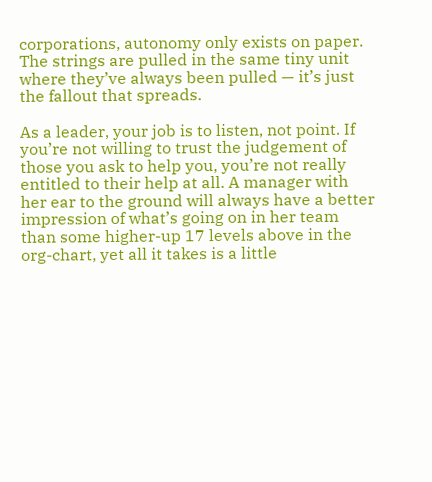corporations, autonomy only exists on paper. The strings are pulled in the same tiny unit where they’ve always been pulled — it’s just the fallout that spreads.

As a leader, your job is to listen, not point. If you’re not willing to trust the judgement of those you ask to help you, you’re not really entitled to their help at all. A manager with her ear to the ground will always have a better impression of what’s going on in her team than some higher-up 17 levels above in the org-chart, yet all it takes is a little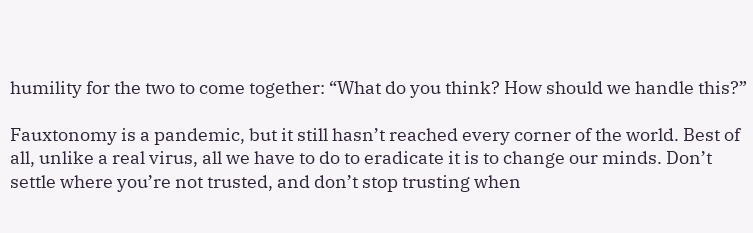humility for the two to come together: “What do you think? How should we handle this?”

Fauxtonomy is a pandemic, but it still hasn’t reached every corner of the world. Best of all, unlike a real virus, all we have to do to eradicate it is to change our minds. Don’t settle where you’re not trusted, and don’t stop trusting when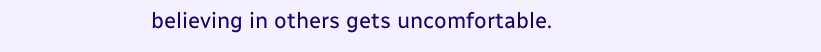believing in others gets uncomfortable.